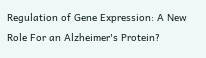Regulation of Gene Expression: A New Role For an Alzheimer's Protein?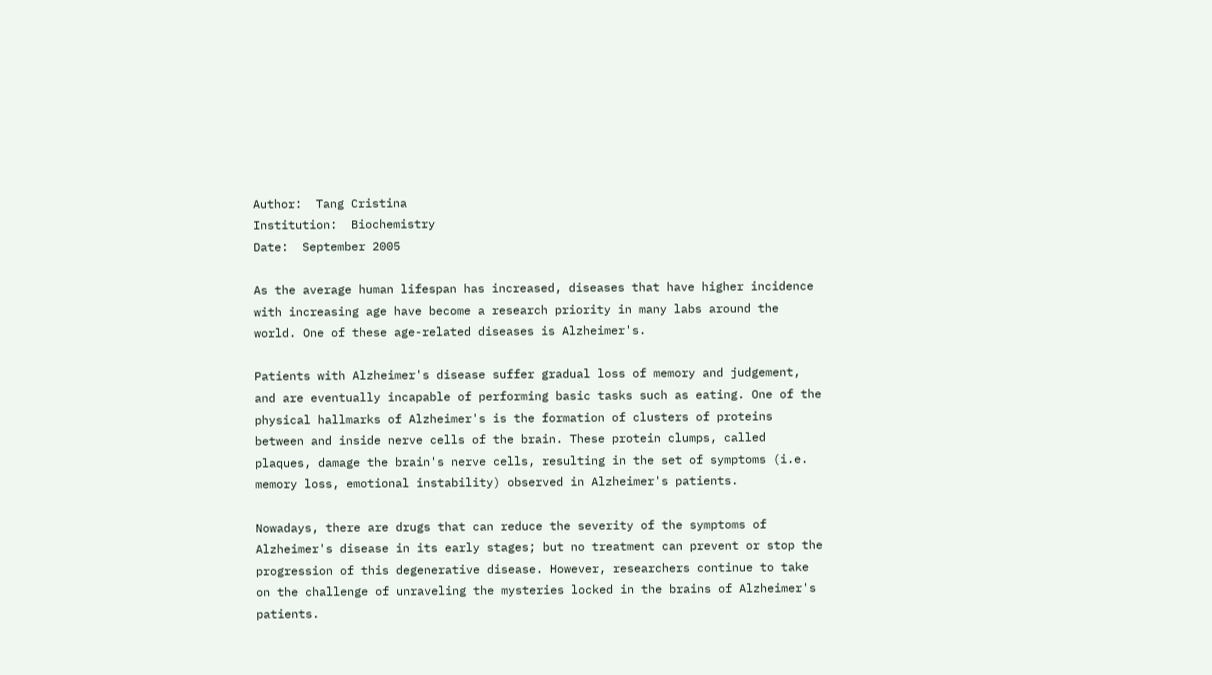Author:  Tang Cristina
Institution:  Biochemistry
Date:  September 2005

As the average human lifespan has increased, diseases that have higher incidence with increasing age have become a research priority in many labs around the world. One of these age-related diseases is Alzheimer's.

Patients with Alzheimer's disease suffer gradual loss of memory and judgement, and are eventually incapable of performing basic tasks such as eating. One of the physical hallmarks of Alzheimer's is the formation of clusters of proteins between and inside nerve cells of the brain. These protein clumps, called plaques, damage the brain's nerve cells, resulting in the set of symptoms (i.e. memory loss, emotional instability) observed in Alzheimer's patients.

Nowadays, there are drugs that can reduce the severity of the symptoms of Alzheimer's disease in its early stages; but no treatment can prevent or stop the progression of this degenerative disease. However, researchers continue to take on the challenge of unraveling the mysteries locked in the brains of Alzheimer's patients.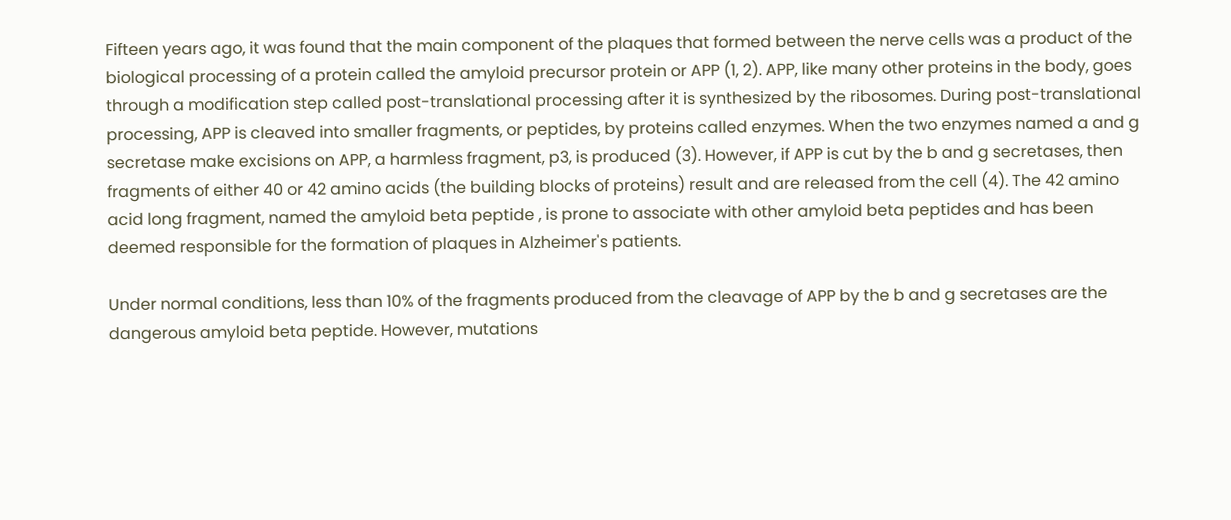Fifteen years ago, it was found that the main component of the plaques that formed between the nerve cells was a product of the biological processing of a protein called the amyloid precursor protein or APP (1, 2). APP, like many other proteins in the body, goes through a modification step called post-translational processing after it is synthesized by the ribosomes. During post-translational processing, APP is cleaved into smaller fragments, or peptides, by proteins called enzymes. When the two enzymes named a and g secretase make excisions on APP, a harmless fragment, p3, is produced (3). However, if APP is cut by the b and g secretases, then fragments of either 40 or 42 amino acids (the building blocks of proteins) result and are released from the cell (4). The 42 amino acid long fragment, named the amyloid beta peptide , is prone to associate with other amyloid beta peptides and has been deemed responsible for the formation of plaques in Alzheimer's patients.

Under normal conditions, less than 10% of the fragments produced from the cleavage of APP by the b and g secretases are the dangerous amyloid beta peptide. However, mutations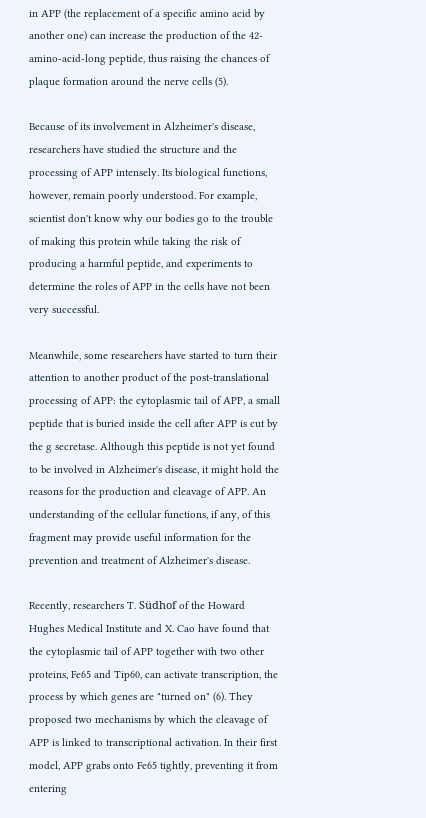in APP (the replacement of a specific amino acid by another one) can increase the production of the 42-amino-acid-long peptide, thus raising the chances of plaque formation around the nerve cells (5).

Because of its involvement in Alzheimer's disease, researchers have studied the structure and the processing of APP intensely. Its biological functions, however, remain poorly understood. For example, scientist don't know why our bodies go to the trouble of making this protein while taking the risk of producing a harmful peptide, and experiments to determine the roles of APP in the cells have not been very successful.

Meanwhile, some researchers have started to turn their attention to another product of the post-translational processing of APP: the cytoplasmic tail of APP, a small peptide that is buried inside the cell after APP is cut by the g secretase. Although this peptide is not yet found to be involved in Alzheimer's disease, it might hold the reasons for the production and cleavage of APP. An understanding of the cellular functions, if any, of this fragment may provide useful information for the prevention and treatment of Alzheimer's disease.

Recently, researchers T. Südhof of the Howard Hughes Medical Institute and X. Cao have found that the cytoplasmic tail of APP together with two other proteins, Fe65 and Tip60, can activate transcription, the process by which genes are "turned on" (6). They proposed two mechanisms by which the cleavage of APP is linked to transcriptional activation. In their first model, APP grabs onto Fe65 tightly, preventing it from entering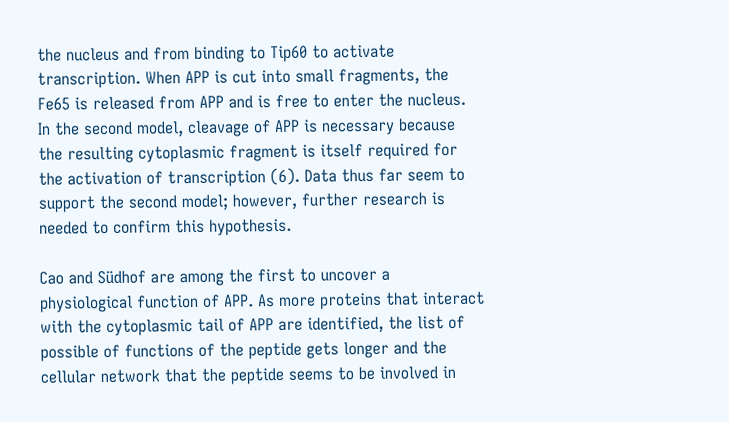the nucleus and from binding to Tip60 to activate transcription. When APP is cut into small fragments, the Fe65 is released from APP and is free to enter the nucleus. In the second model, cleavage of APP is necessary because the resulting cytoplasmic fragment is itself required for the activation of transcription (6). Data thus far seem to support the second model; however, further research is needed to confirm this hypothesis.

Cao and Südhof are among the first to uncover a physiological function of APP. As more proteins that interact with the cytoplasmic tail of APP are identified, the list of possible of functions of the peptide gets longer and the cellular network that the peptide seems to be involved in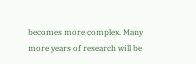becomes more complex. Many more years of research will be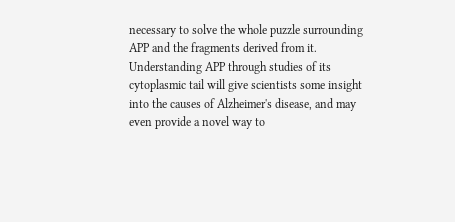necessary to solve the whole puzzle surrounding APP and the fragments derived from it. Understanding APP through studies of its cytoplasmic tail will give scientists some insight into the causes of Alzheimer's disease, and may even provide a novel way to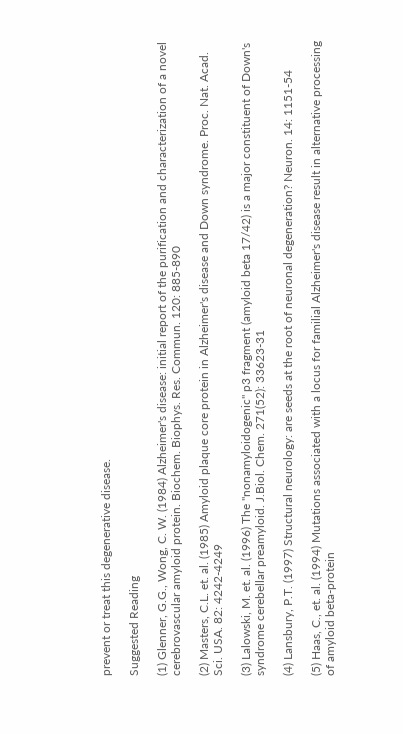prevent or treat this degenerative disease.

Suggested Reading

(1) Glenner, G.G., Wong, C. W. (1984) Alzheimer's disease: initial report of the purification and characterization of a novel cerebrovascular amyloid protein. Biochem. Biophys. Res. Commun. 120: 885-890

(2) Masters, C.L. et. al. (1985) Amyloid plaque core protein in Alzheimer's disease and Down syndrome. Proc. Nat. Acad. Sci. USA. 82: 4242-4249

(3) Lalowski, M. et. al. (1996) The "nonamyloidogenic" p3 fragment (amyloid beta 17/42) is a major constituent of Down's syndrome cerebellar preamyloid. J.Biol. Chem. 271(52): 33623-31

(4) Lansbury, P.T. (1997) Structural neurology: are seeds at the root of neuronal degeneration? Neuron. 14: 1151-54

(5) Haas, C., et. al. (1994) Mutations associated with a locus for familial Alzheimer's disease result in alternative processing of amyloid beta-protein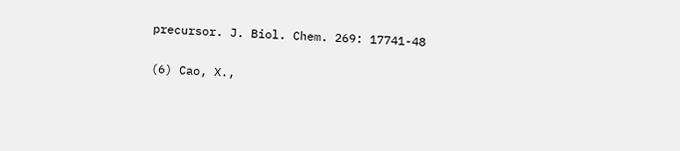precursor. J. Biol. Chem. 269: 17741-48

(6) Cao, X.,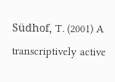Südhof, T. (2001) A transcriptively active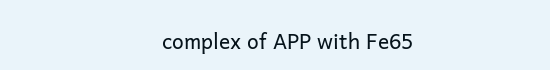complex of APP with Fe65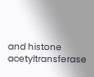and histone acetyltransferase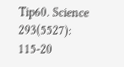Tip60. Science 293(5527): 115-20